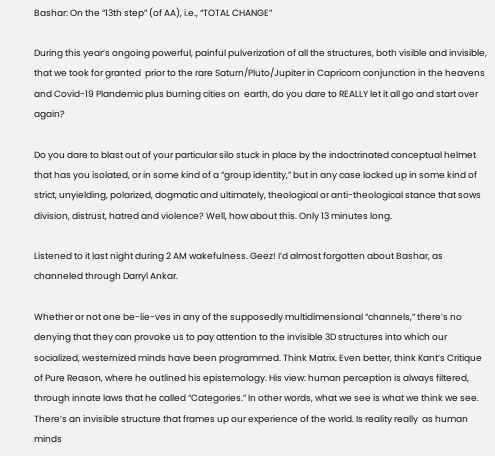Bashar: On the “13th step” (of AA), i.e., “TOTAL CHANGE”

During this year’s ongoing powerful, painful pulverization of all the structures, both visible and invisible, that we took for granted  prior to the rare Saturn/Pluto/Jupiter in Capricorn conjunction in the heavens and Covid-19 Plandemic plus burning cities on  earth, do you dare to REALLY let it all go and start over again?

Do you dare to blast out of your particular silo stuck in place by the indoctrinated conceptual helmet that has you isolated, or in some kind of a “group identity,” but in any case locked up in some kind of strict, unyielding, polarized, dogmatic and ultimately, theological or anti-theological stance that sows division, distrust, hatred and violence? Well, how about this. Only 13 minutes long.

Listened to it last night during 2 AM wakefulness. Geez! I’d almost forgotten about Bashar, as channeled through Darryl Ankar.

Whether or not one be-lie-ves in any of the supposedly multidimensional “channels,” there’s no denying that they can provoke us to pay attention to the invisible 3D structures into which our socialized, westernized minds have been programmed. Think Matrix. Even better, think Kant’s Critique of Pure Reason, where he outlined his epistemology. His view: human perception is always filtered, through innate laws that he called “Categories.” In other words, what we see is what we think we see. There’s an invisible structure that frames up our experience of the world. Is reality really  as human minds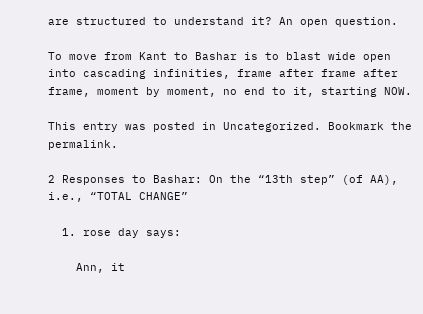are structured to understand it? An open question.

To move from Kant to Bashar is to blast wide open into cascading infinities, frame after frame after frame, moment by moment, no end to it, starting NOW.

This entry was posted in Uncategorized. Bookmark the permalink.

2 Responses to Bashar: On the “13th step” (of AA), i.e., “TOTAL CHANGE”

  1. rose day says:

    Ann, it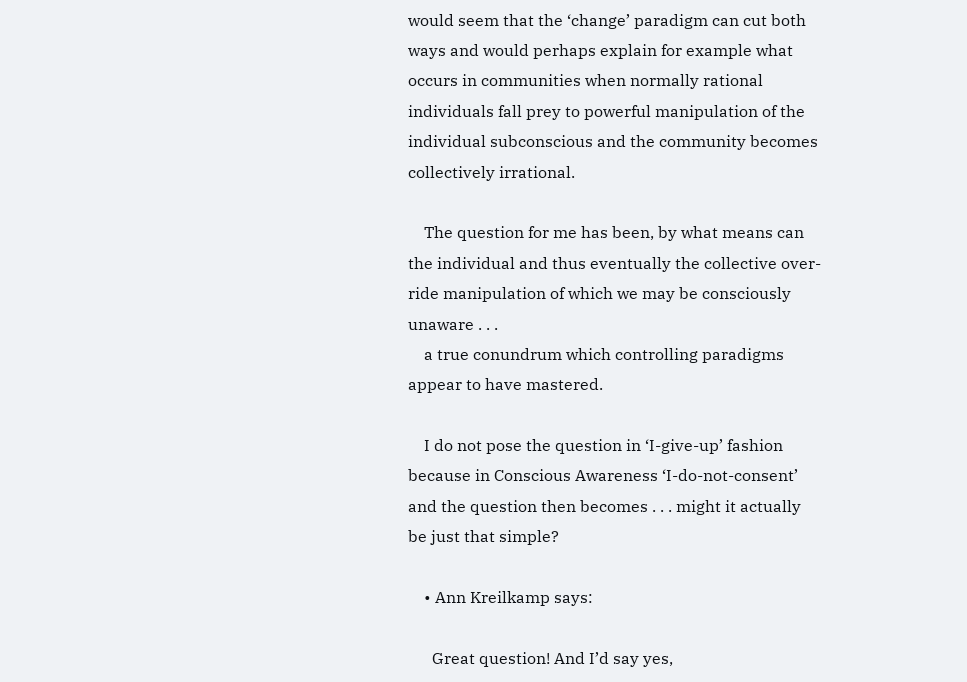would seem that the ‘change’ paradigm can cut both ways and would perhaps explain for example what occurs in communities when normally rational individuals fall prey to powerful manipulation of the individual subconscious and the community becomes collectively irrational.

    The question for me has been, by what means can the individual and thus eventually the collective over-ride manipulation of which we may be consciously unaware . . .
    a true conundrum which controlling paradigms appear to have mastered.

    I do not pose the question in ‘I-give-up’ fashion because in Conscious Awareness ‘I-do-not-consent’ and the question then becomes . . . might it actually be just that simple?

    • Ann Kreilkamp says:

      Great question! And I’d say yes,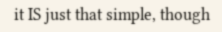it IS just that simple, though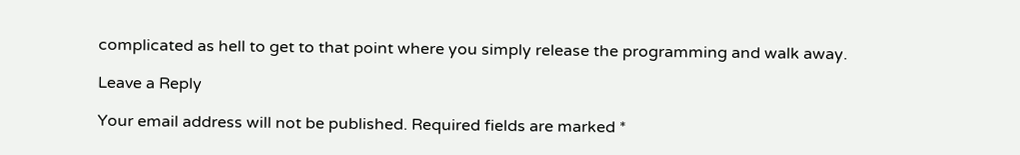complicated as hell to get to that point where you simply release the programming and walk away.

Leave a Reply

Your email address will not be published. Required fields are marked *